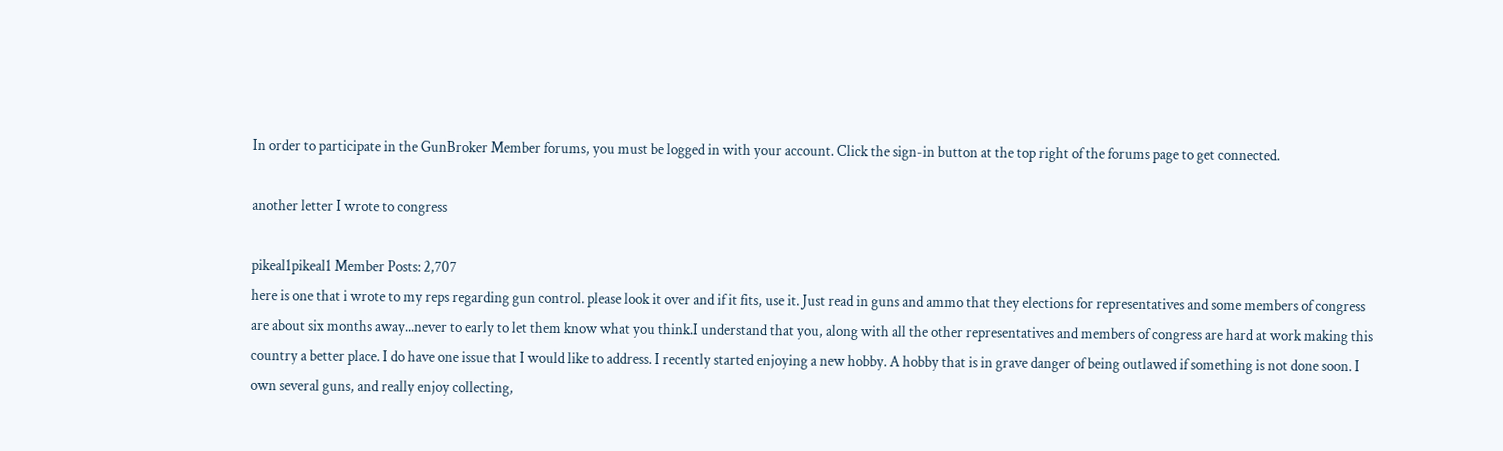In order to participate in the GunBroker Member forums, you must be logged in with your account. Click the sign-in button at the top right of the forums page to get connected.

another letter I wrote to congress

pikeal1pikeal1 Member Posts: 2,707
here is one that i wrote to my reps regarding gun control. please look it over and if it fits, use it. Just read in guns and ammo that they elections for representatives and some members of congress are about six months away...never to early to let them know what you think.I understand that you, along with all the other representatives and members of congress are hard at work making this country a better place. I do have one issue that I would like to address. I recently started enjoying a new hobby. A hobby that is in grave danger of being outlawed if something is not done soon. I own several guns, and really enjoy collecting,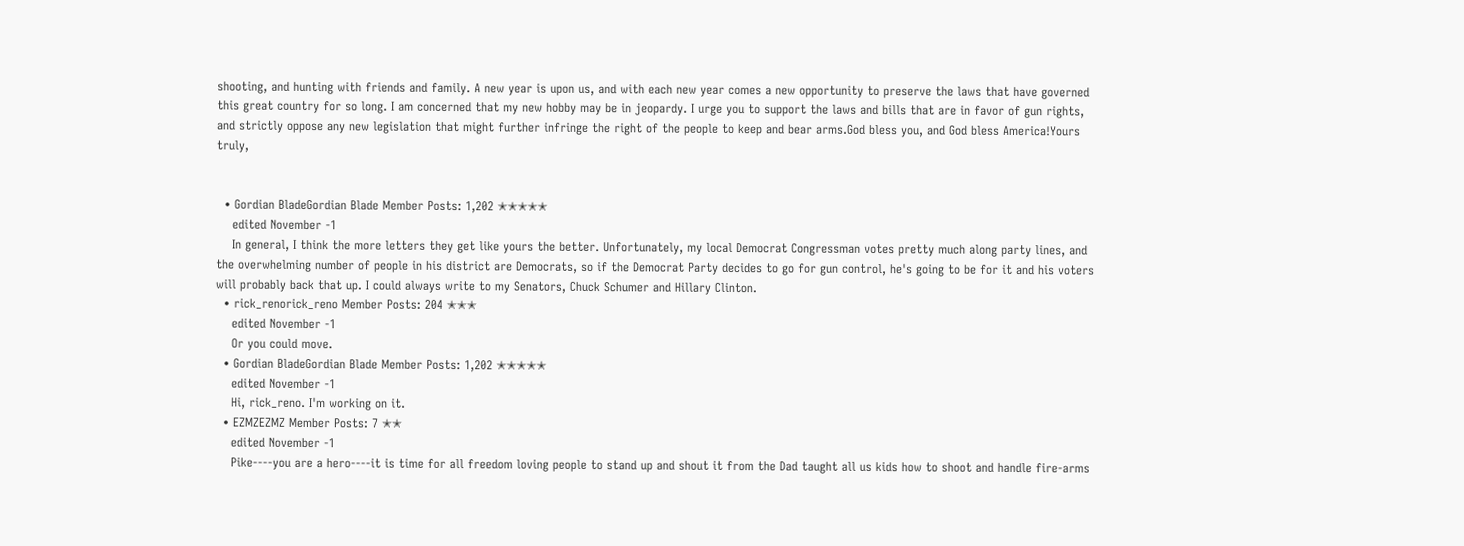shooting, and hunting with friends and family. A new year is upon us, and with each new year comes a new opportunity to preserve the laws that have governed this great country for so long. I am concerned that my new hobby may be in jeopardy. I urge you to support the laws and bills that are in favor of gun rights, and strictly oppose any new legislation that might further infringe the right of the people to keep and bear arms.God bless you, and God bless America!Yours truly,


  • Gordian BladeGordian Blade Member Posts: 1,202 ✭✭✭✭✭
    edited November -1
    In general, I think the more letters they get like yours the better. Unfortunately, my local Democrat Congressman votes pretty much along party lines, and the overwhelming number of people in his district are Democrats, so if the Democrat Party decides to go for gun control, he's going to be for it and his voters will probably back that up. I could always write to my Senators, Chuck Schumer and Hillary Clinton.
  • rick_renorick_reno Member Posts: 204 ✭✭✭
    edited November -1
    Or you could move.
  • Gordian BladeGordian Blade Member Posts: 1,202 ✭✭✭✭✭
    edited November -1
    Hi, rick_reno. I'm working on it.
  • EZMZEZMZ Member Posts: 7 ✭✭
    edited November -1
    Pike----you are a hero----it is time for all freedom loving people to stand up and shout it from the Dad taught all us kids how to shoot and handle fire-arms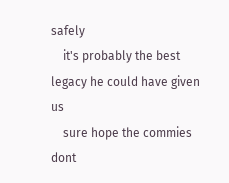safely
    it's probably the best legacy he could have given us
    sure hope the commies dont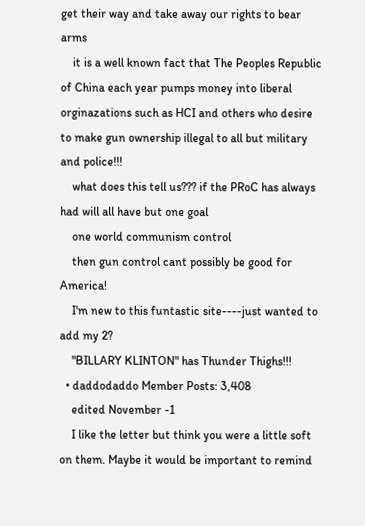get their way and take away our rights to bear arms
    it is a well known fact that The Peoples Republic of China each year pumps money into liberal orginazations such as HCI and others who desire to make gun ownership illegal to all but military and police!!!
    what does this tell us??? if the PRoC has always had will all have but one goal
    one world communism control
    then gun control cant possibly be good for America!
    I'm new to this funtastic site----just wanted to add my 2?
    "BILLARY KLINTON" has Thunder Thighs!!!
  • daddodaddo Member Posts: 3,408
    edited November -1
    I like the letter but think you were a little soft on them. Maybe it would be important to remind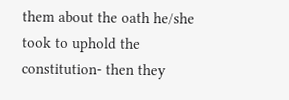them about the oath he/she took to uphold the constitution- then they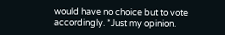would have no choice but to vote accordingly. *Just my opinion.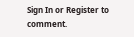Sign In or Register to comment.